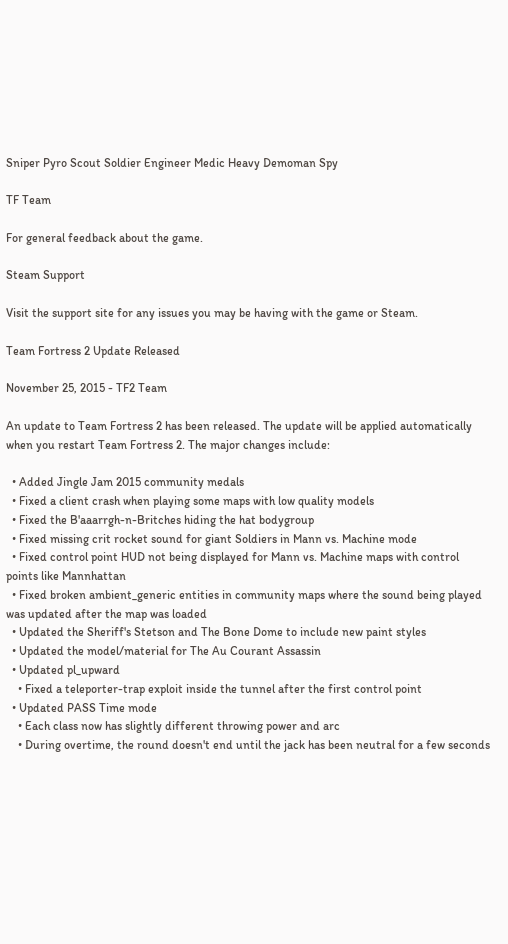Sniper Pyro Scout Soldier Engineer Medic Heavy Demoman Spy

TF Team

For general feedback about the game.

Steam Support

Visit the support site for any issues you may be having with the game or Steam.

Team Fortress 2 Update Released

November 25, 2015 - TF2 Team

An update to Team Fortress 2 has been released. The update will be applied automatically when you restart Team Fortress 2. The major changes include:

  • Added Jingle Jam 2015 community medals
  • Fixed a client crash when playing some maps with low quality models
  • Fixed the B'aaarrgh-n-Britches hiding the hat bodygroup
  • Fixed missing crit rocket sound for giant Soldiers in Mann vs. Machine mode
  • Fixed control point HUD not being displayed for Mann vs. Machine maps with control points like Mannhattan
  • Fixed broken ambient_generic entities in community maps where the sound being played was updated after the map was loaded
  • Updated the Sheriff's Stetson and The Bone Dome to include new paint styles
  • Updated the model/material for The Au Courant Assassin
  • Updated pl_upward
    • Fixed a teleporter-trap exploit inside the tunnel after the first control point
  • Updated PASS Time mode
    • Each class now has slightly different throwing power and arc
    • During overtime, the round doesn't end until the jack has been neutral for a few seconds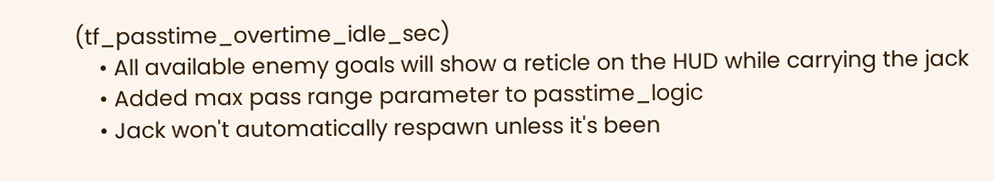(tf_passtime_overtime_idle_sec)
    • All available enemy goals will show a reticle on the HUD while carrying the jack
    • Added max pass range parameter to passtime_logic
    • Jack won't automatically respawn unless it's been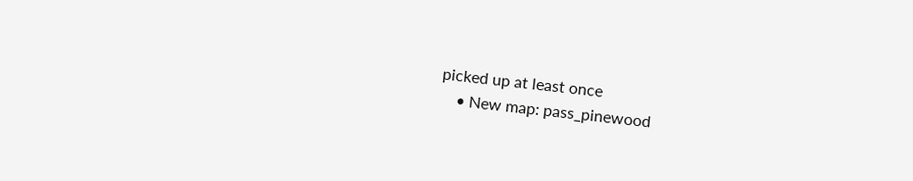picked up at least once
    • New map: pass_pinewood